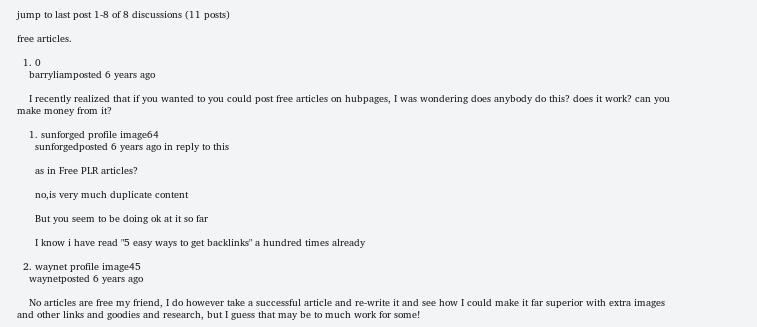jump to last post 1-8 of 8 discussions (11 posts)

free articles.

  1. 0
    barryliamposted 6 years ago

    I recently realized that if you wanted to you could post free articles on hubpages, I was wondering does anybody do this? does it work? can you make money from it?

    1. sunforged profile image64
      sunforgedposted 6 years ago in reply to this

      as in Free PLR articles?

      no,is very much duplicate content

      But you seem to be doing ok at it so far

      I know i have read "5 easy ways to get backlinks" a hundred times already

  2. waynet profile image45
    waynetposted 6 years ago

    No articles are free my friend, I do however take a successful article and re-write it and see how I could make it far superior with extra images and other links and goodies and research, but I guess that may be to much work for some!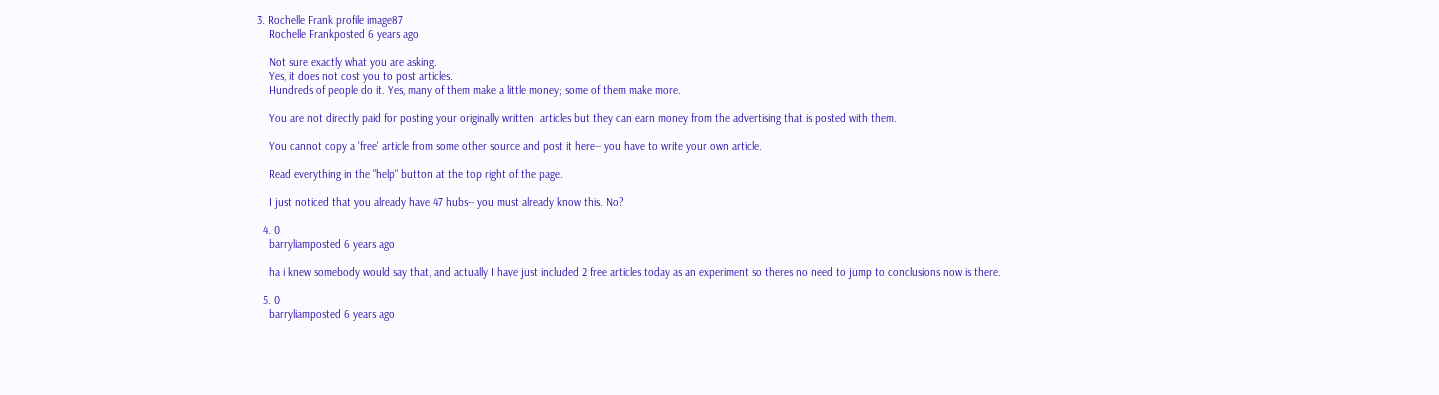3. Rochelle Frank profile image87
    Rochelle Frankposted 6 years ago

    Not sure exactly what you are asking.
    Yes, it does not cost you to post articles.
    Hundreds of people do it. Yes, many of them make a little money; some of them make more.

    You are not directly paid for posting your originally written  articles but they can earn money from the advertising that is posted with them.

    You cannot copy a 'free' article from some other source and post it here-- you have to write your own article.

    Read everything in the "help" button at the top right of the page.

    I just noticed that you already have 47 hubs-- you must already know this. No?

  4. 0
    barryliamposted 6 years ago

    ha i knew somebody would say that, and actually I have just included 2 free articles today as an experiment so theres no need to jump to conclusions now is there.

  5. 0
    barryliamposted 6 years ago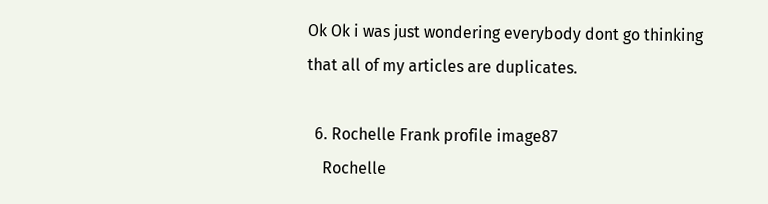Ok Ok i was just wondering everybody dont go thinking that all of my articles are duplicates.

  6. Rochelle Frank profile image87
    Rochelle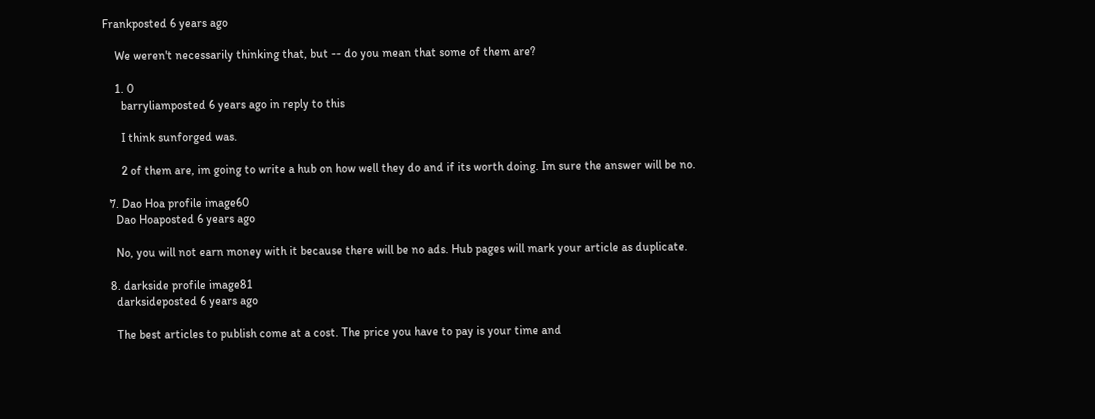Frankposted 6 years ago

    We weren't necessarily thinking that, but -- do you mean that some of them are?

    1. 0
      barryliamposted 6 years ago in reply to this

      I think sunforged was.

      2 of them are, im going to write a hub on how well they do and if its worth doing. Im sure the answer will be no.

  7. Dao Hoa profile image60
    Dao Hoaposted 6 years ago

    No, you will not earn money with it because there will be no ads. Hub pages will mark your article as duplicate.

  8. darkside profile image81
    darksideposted 6 years ago

    The best articles to publish come at a cost. The price you have to pay is your time and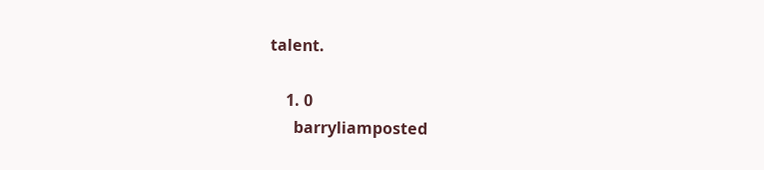talent.

    1. 0
      barryliamposted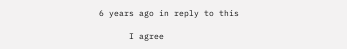6 years ago in reply to this

      I agree